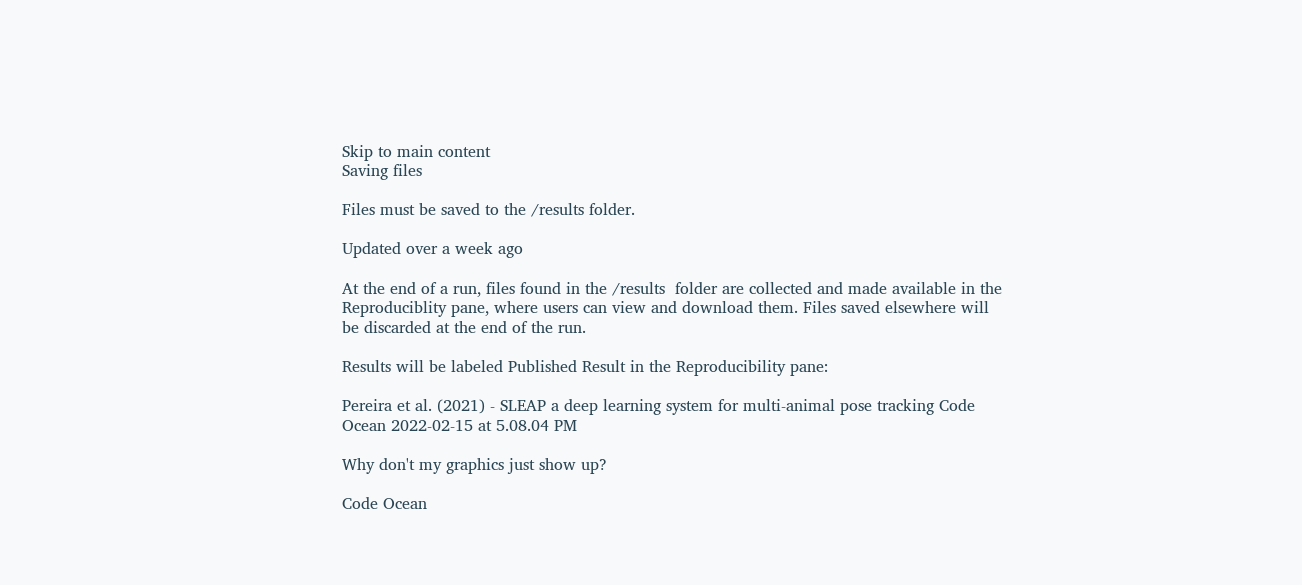Skip to main content
Saving files

Files must be saved to the /results folder.

Updated over a week ago

At the end of a run, files found in the /results  folder are collected and made available in the Reproduciblity pane, where users can view and download them. Files saved elsewhere will be discarded at the end of the run.

Results will be labeled Published Result in the Reproducibility pane:

Pereira et al. (2021) - SLEAP a deep learning system for multi-animal pose tracking Code Ocean 2022-02-15 at 5.08.04 PM

Why don't my graphics just show up?

Code Ocean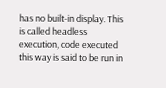has no built-in display. This is called headless execution, code executed this way is said to be run in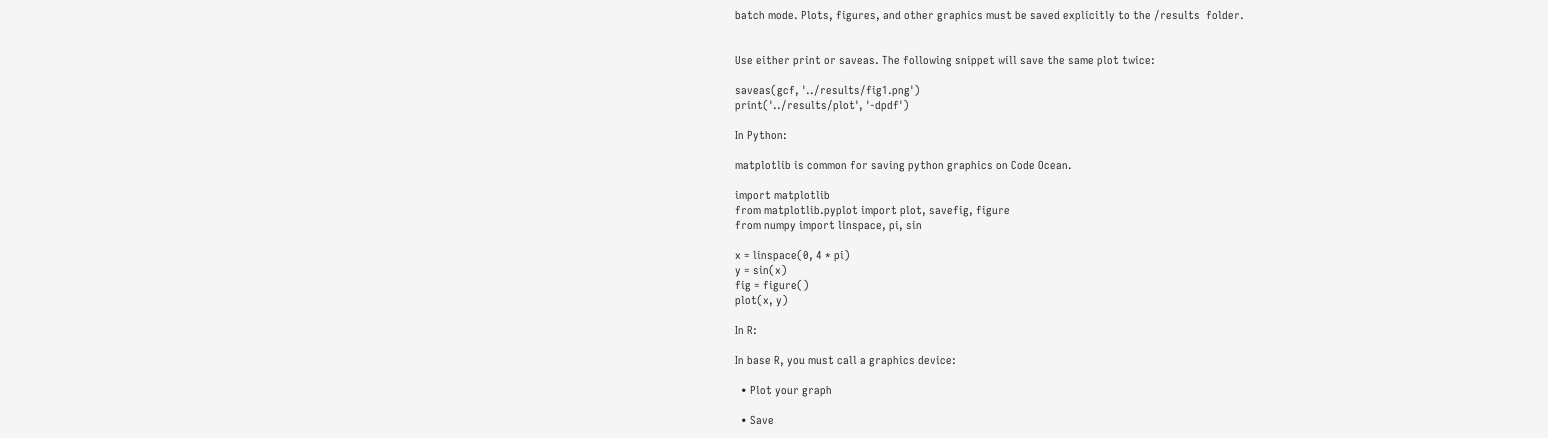batch mode. Plots, figures, and other graphics must be saved explicitly to the /results  folder.


Use either print or saveas. The following snippet will save the same plot twice:

saveas(gcf, '../results/fig1.png')
print('../results/plot', '-dpdf')

In Python:

matplotlib is common for saving python graphics on Code Ocean.

import matplotlib
from matplotlib.pyplot import plot, savefig, figure
from numpy import linspace, pi, sin

x = linspace(0, 4 * pi)
y = sin(x)
fig = figure()
plot(x, y)

In R:

In base R, you must call a graphics device:

  • Plot your graph

  • Save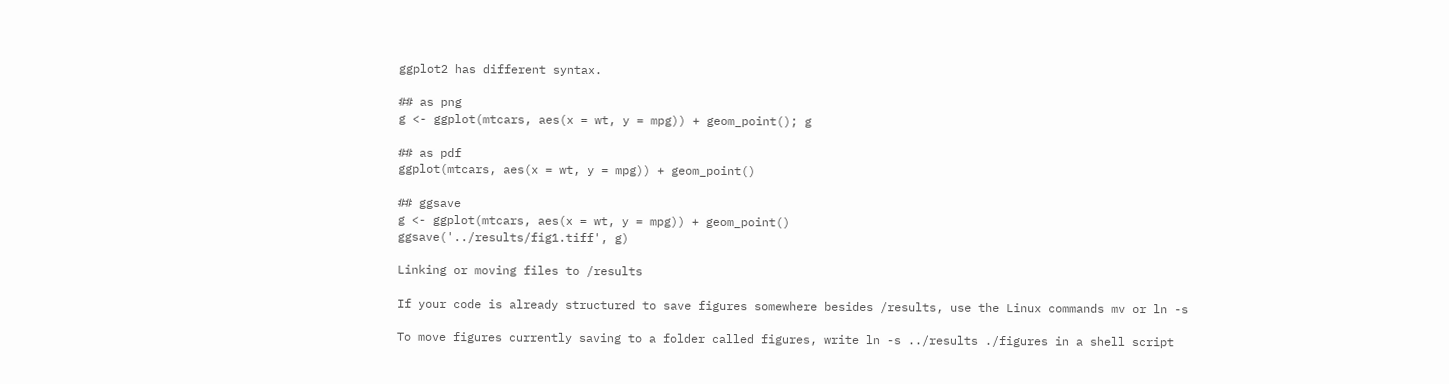ggplot2 has different syntax.

## as png
g <- ggplot(mtcars, aes(x = wt, y = mpg)) + geom_point(); g

## as pdf
ggplot(mtcars, aes(x = wt, y = mpg)) + geom_point()

## ggsave
g <- ggplot(mtcars, aes(x = wt, y = mpg)) + geom_point()
ggsave('../results/fig1.tiff', g)

Linking or moving files to /results

If your code is already structured to save figures somewhere besides /results, use the Linux commands mv or ln -s

To move figures currently saving to a folder called figures, write ln -s ../results ./figures in a shell script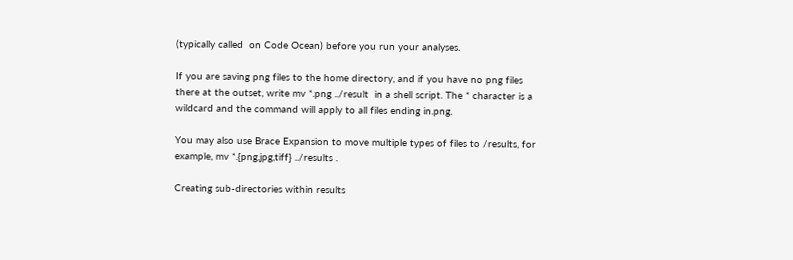(typically called  on Code Ocean) before you run your analyses.

If you are saving png files to the home directory, and if you have no png files there at the outset, write mv *.png ../result  in a shell script. The * character is a wildcard and the command will apply to all files ending in.png.

You may also use Brace Expansion to move multiple types of files to /results, for example, mv *.{png,jpg,tiff} ../results .

Creating sub-directories within results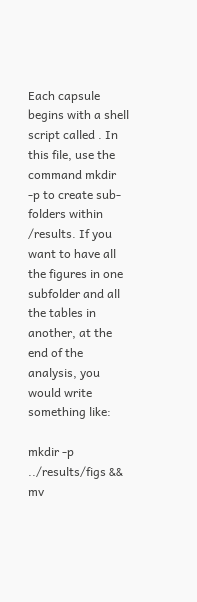Each capsule begins with a shell script called . In this file, use the command mkdir -p to create sub-folders within /results. If you want to have all the figures in one subfolder and all the tables in another, at the end of the analysis, you would write something like:

mkdir -p ../results/figs && mv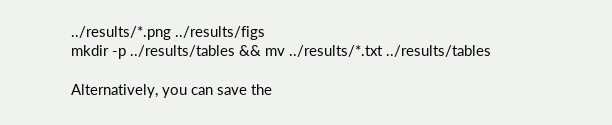../results/*.png ../results/figs
mkdir -p ../results/tables && mv ../results/*.txt ../results/tables

Alternatively, you can save the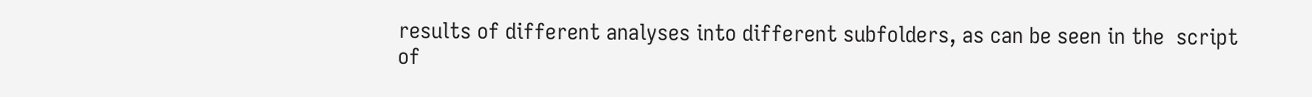results of different analyses into different subfolders, as can be seen in the  script of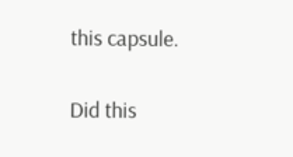this capsule.


Did this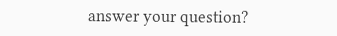answer your question?